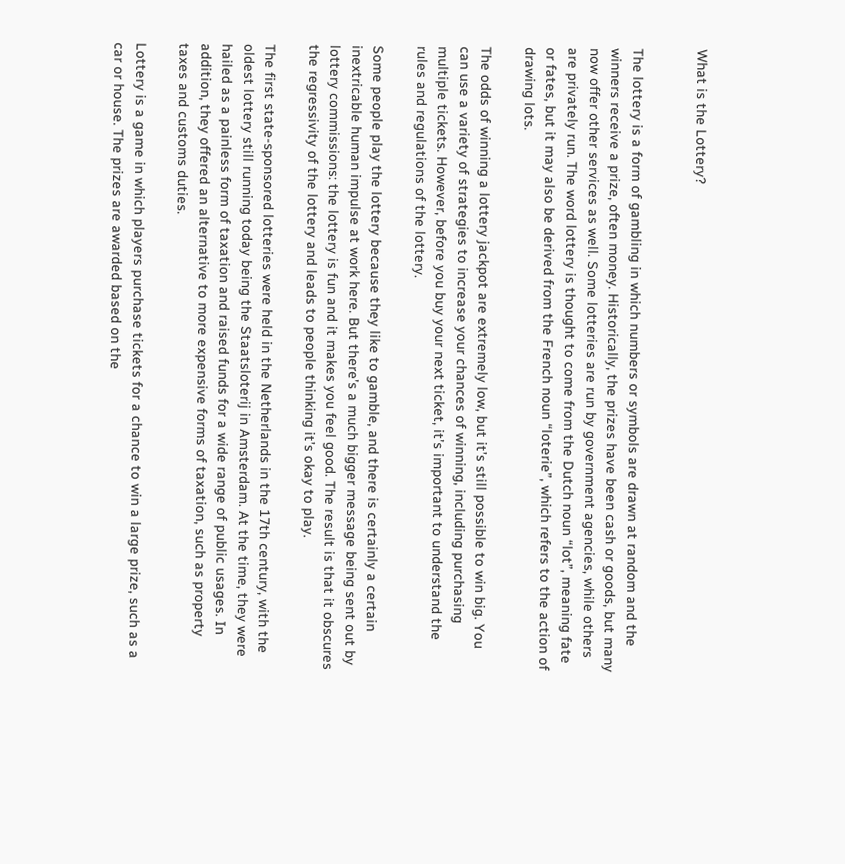What is the Lottery?


The lottery is a form of gambling in which numbers or symbols are drawn at random and the winners receive a prize, often money. Historically, the prizes have been cash or goods, but many now offer other services as well. Some lotteries are run by government agencies, while others are privately run. The word lottery is thought to come from the Dutch noun “lot”, meaning fate or fates, but it may also be derived from the French noun “loterie”, which refers to the action of drawing lots.

The odds of winning a lottery jackpot are extremely low, but it’s still possible to win big. You can use a variety of strategies to increase your chances of winning, including purchasing multiple tickets. However, before you buy your next ticket, it’s important to understand the rules and regulations of the lottery.

Some people play the lottery because they like to gamble, and there is certainly a certain inextricable human impulse at work here. But there’s a much bigger message being sent out by lottery commissions: the lottery is fun and it makes you feel good. The result is that it obscures the regressivity of the lottery and leads to people thinking it’s okay to play.

The first state-sponsored lotteries were held in the Netherlands in the 17th century, with the oldest lottery still running today being the Staatsloterij in Amsterdam. At the time, they were hailed as a painless form of taxation and raised funds for a wide range of public usages. In addition, they offered an alternative to more expensive forms of taxation, such as property taxes and customs duties.

Lottery is a game in which players purchase tickets for a chance to win a large prize, such as a car or house. The prizes are awarded based on the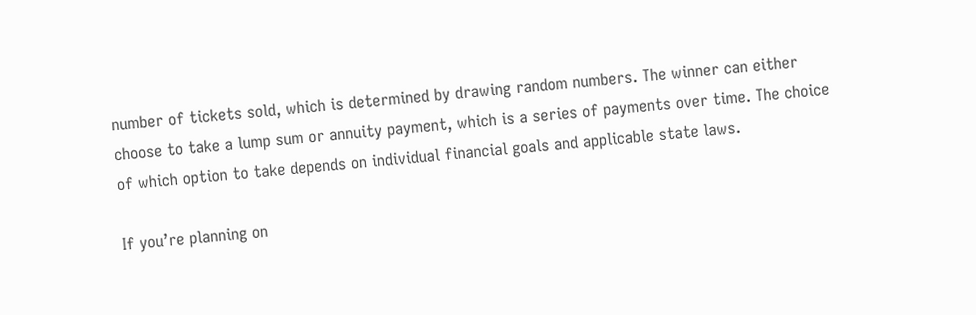number of tickets sold, which is determined by drawing random numbers. The winner can either choose to take a lump sum or annuity payment, which is a series of payments over time. The choice of which option to take depends on individual financial goals and applicable state laws.

If you’re planning on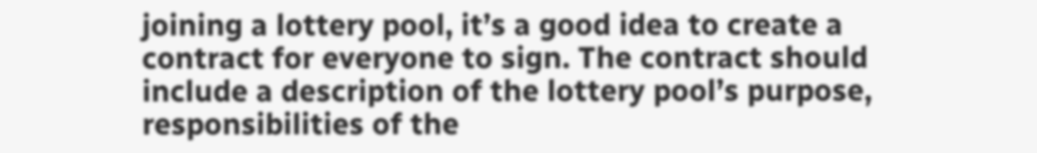joining a lottery pool, it’s a good idea to create a contract for everyone to sign. The contract should include a description of the lottery pool’s purpose, responsibilities of the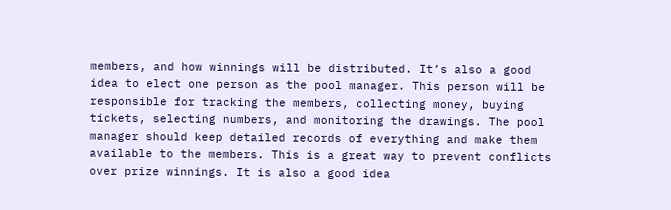members, and how winnings will be distributed. It’s also a good idea to elect one person as the pool manager. This person will be responsible for tracking the members, collecting money, buying tickets, selecting numbers, and monitoring the drawings. The pool manager should keep detailed records of everything and make them available to the members. This is a great way to prevent conflicts over prize winnings. It is also a good idea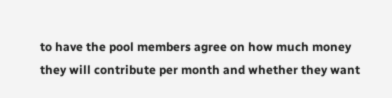to have the pool members agree on how much money they will contribute per month and whether they want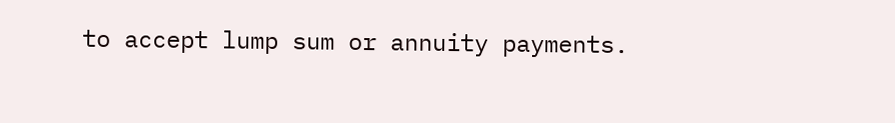to accept lump sum or annuity payments.